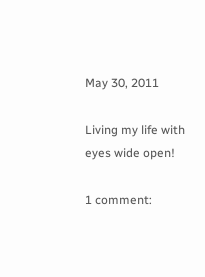May 30, 2011

Living my life with eyes wide open!

1 comment: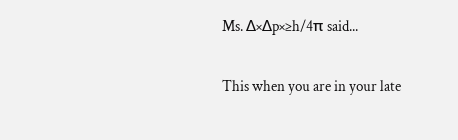Ms. ∆×∆p×≥h/4π said...

This when you are in your late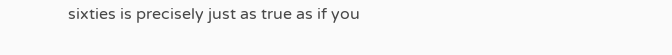sixties is precisely just as true as if you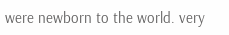were newborn to the world. very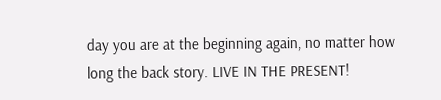day you are at the beginning again, no matter how long the back story. LIVE IN THE PRESENT!